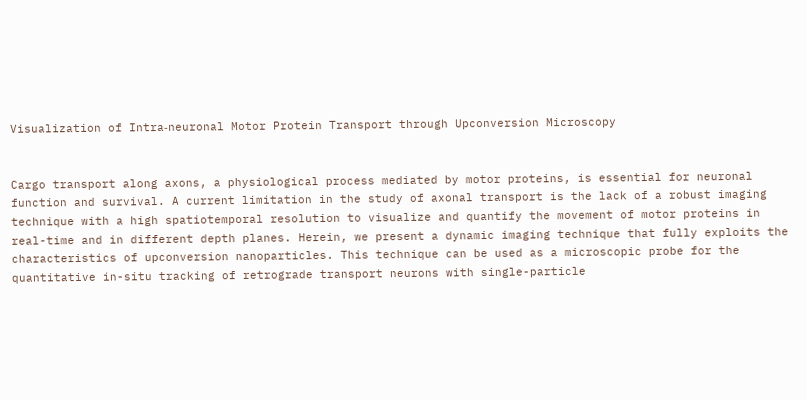Visualization of Intra‐neuronal Motor Protein Transport through Upconversion Microscopy


Cargo transport along axons, a physiological process mediated by motor proteins, is essential for neuronal function and survival. A current limitation in the study of axonal transport is the lack of a robust imaging technique with a high spatiotemporal resolution to visualize and quantify the movement of motor proteins in real-time and in different depth planes. Herein, we present a dynamic imaging technique that fully exploits the characteristics of upconversion nanoparticles. This technique can be used as a microscopic probe for the quantitative in-situ tracking of retrograde transport neurons with single-particle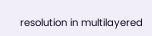resolution in multilayered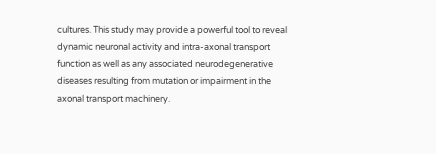cultures. This study may provide a powerful tool to reveal dynamic neuronal activity and intra-axonal transport function as well as any associated neurodegenerative diseases resulting from mutation or impairment in the axonal transport machinery.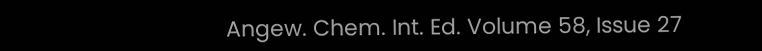Angew. Chem. Int. Ed. Volume 58, Issue 27